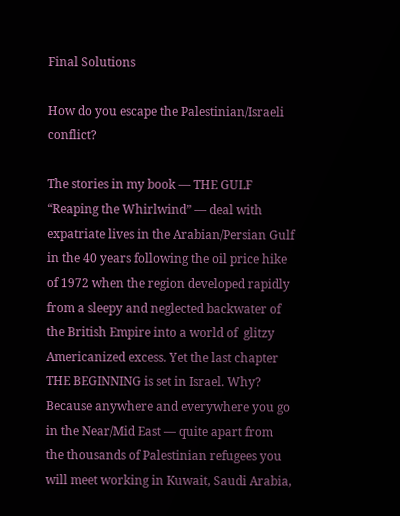Final Solutions

How do you escape the Palestinian/Israeli conflict?

The stories in my book — THE GULF “Reaping the Whirlwind” — deal with expatriate lives in the Arabian/Persian Gulf in the 40 years following the oil price hike of 1972 when the region developed rapidly from a sleepy and neglected backwater of the British Empire into a world of  glitzy Americanized excess. Yet the last chapter THE BEGINNING is set in Israel. Why? Because anywhere and everywhere you go in the Near/Mid East — quite apart from the thousands of Palestinian refugees you will meet working in Kuwait, Saudi Arabia,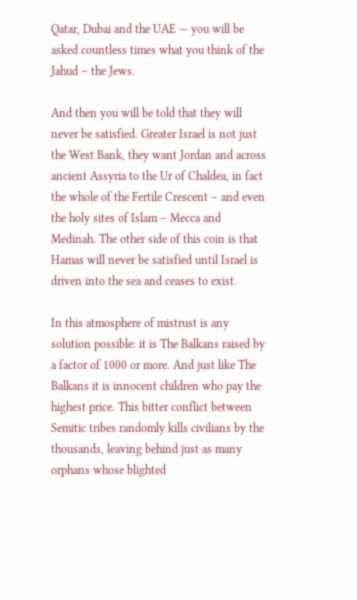Qatar, Dubai and the UAE — you will be asked countless times what you think of the Jahud – the Jews.

And then you will be told that they will never be satisfied. Greater Israel is not just the West Bank, they want Jordan and across ancient Assyria to the Ur of Chaldea, in fact the whole of the Fertile Crescent – and even the holy sites of Islam – Mecca and Medinah. The other side of this coin is that Hamas will never be satisfied until Israel is driven into the sea and ceases to exist.

In this atmosphere of mistrust is any solution possible: it is The Balkans raised by a factor of 1000 or more. And just like The Balkans it is innocent children who pay the highest price. This bitter conflict between Semitic tribes randomly kills civilians by the thousands, leaving behind just as many orphans whose blighted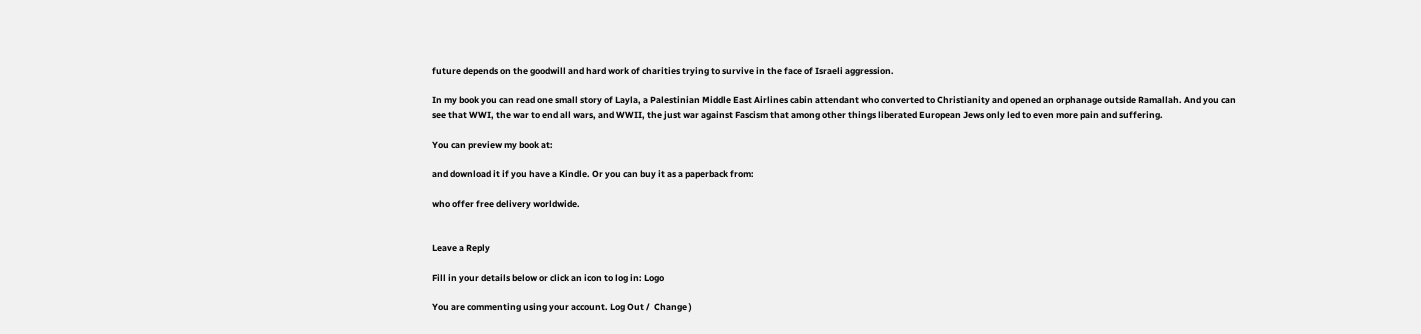future depends on the goodwill and hard work of charities trying to survive in the face of Israeli aggression.

In my book you can read one small story of Layla, a Palestinian Middle East Airlines cabin attendant who converted to Christianity and opened an orphanage outside Ramallah. And you can see that WWI, the war to end all wars, and WWII, the just war against Fascism that among other things liberated European Jews only led to even more pain and suffering.

You can preview my book at:

and download it if you have a Kindle. Or you can buy it as a paperback from:

who offer free delivery worldwide.


Leave a Reply

Fill in your details below or click an icon to log in: Logo

You are commenting using your account. Log Out /  Change )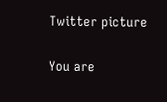Twitter picture

You are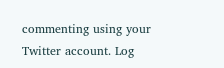commenting using your Twitter account. Log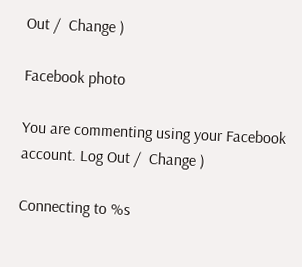Out /  Change )

Facebook photo

You are commenting using your Facebook account. Log Out /  Change )

Connecting to %s